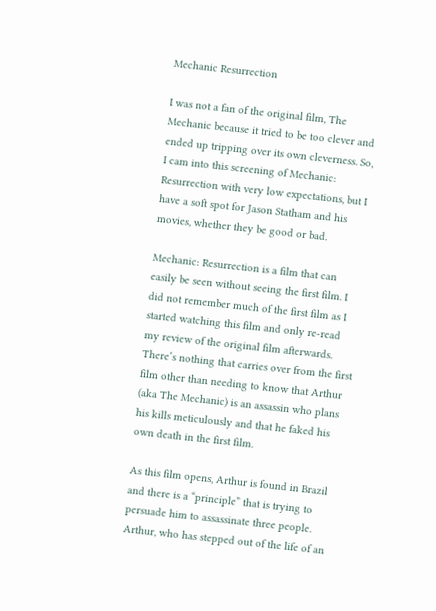Mechanic Resurrection

I was not a fan of the original film, The Mechanic because it tried to be too clever and ended up tripping over its own cleverness. So, I cam into this screening of Mechanic: Resurrection with very low expectations, but I have a soft spot for Jason Statham and his movies, whether they be good or bad.

Mechanic: Resurrection is a film that can easily be seen without seeing the first film. I did not remember much of the first film as I started watching this film and only re-read my review of the original film afterwards. There’s nothing that carries over from the first film other than needing to know that Arthur (aka The Mechanic) is an assassin who plans his kills meticulously and that he faked his own death in the first film.

As this film opens, Arthur is found in Brazil and there is a “principle” that is trying to persuade him to assassinate three people. Arthur, who has stepped out of the life of an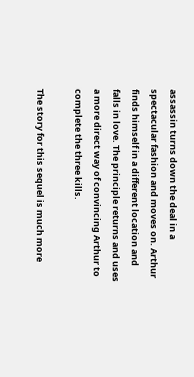assassin turns down the deal in a spectacular fashion and moves on. Arthur finds himself in a different location and falls in love. The principle returns and uses a more direct way of convincing Arthur to complete the three kills.

The story for this sequel is much more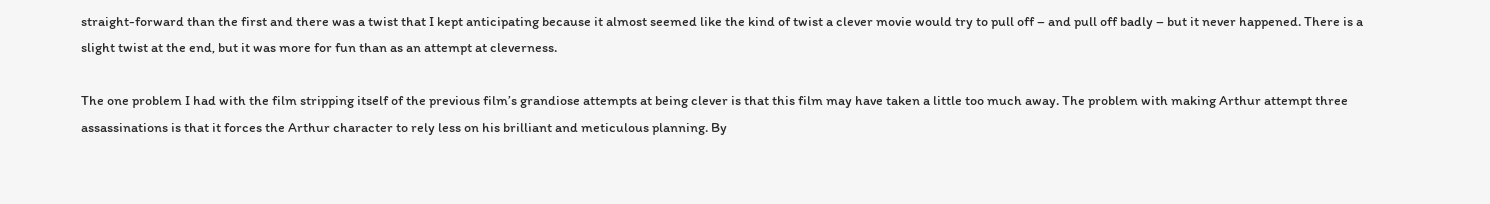straight-forward than the first and there was a twist that I kept anticipating because it almost seemed like the kind of twist a clever movie would try to pull off – and pull off badly – but it never happened. There is a slight twist at the end, but it was more for fun than as an attempt at cleverness.

The one problem I had with the film stripping itself of the previous film’s grandiose attempts at being clever is that this film may have taken a little too much away. The problem with making Arthur attempt three assassinations is that it forces the Arthur character to rely less on his brilliant and meticulous planning. By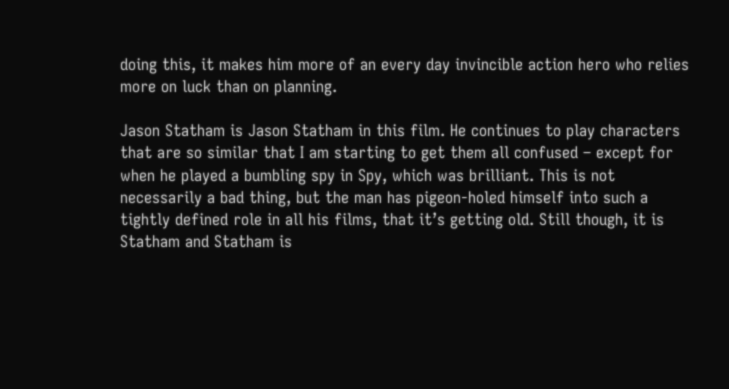doing this, it makes him more of an every day invincible action hero who relies more on luck than on planning.

Jason Statham is Jason Statham in this film. He continues to play characters that are so similar that I am starting to get them all confused – except for when he played a bumbling spy in Spy, which was brilliant. This is not necessarily a bad thing, but the man has pigeon-holed himself into such a tightly defined role in all his films, that it’s getting old. Still though, it is Statham and Statham is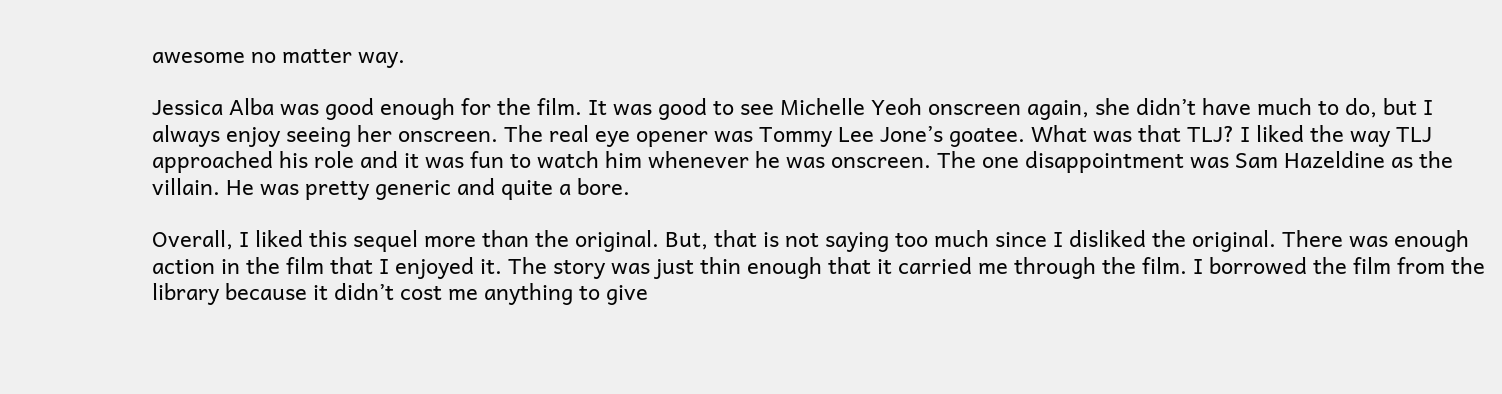awesome no matter way.

Jessica Alba was good enough for the film. It was good to see Michelle Yeoh onscreen again, she didn’t have much to do, but I always enjoy seeing her onscreen. The real eye opener was Tommy Lee Jone’s goatee. What was that TLJ? I liked the way TLJ approached his role and it was fun to watch him whenever he was onscreen. The one disappointment was Sam Hazeldine as the villain. He was pretty generic and quite a bore.

Overall, I liked this sequel more than the original. But, that is not saying too much since I disliked the original. There was enough action in the film that I enjoyed it. The story was just thin enough that it carried me through the film. I borrowed the film from the library because it didn’t cost me anything to give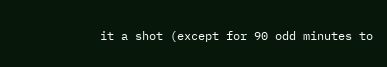it a shot (except for 90 odd minutes to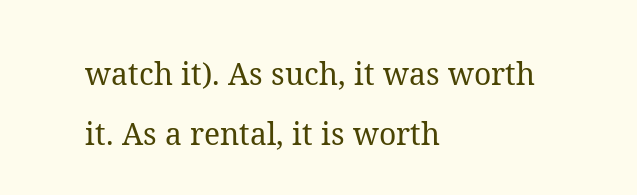watch it). As such, it was worth it. As a rental, it is worth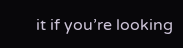it if you’re looking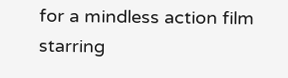for a mindless action film starring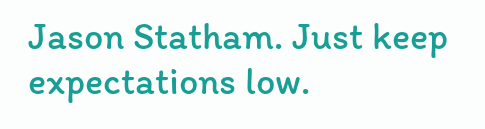Jason Statham. Just keep expectations low.